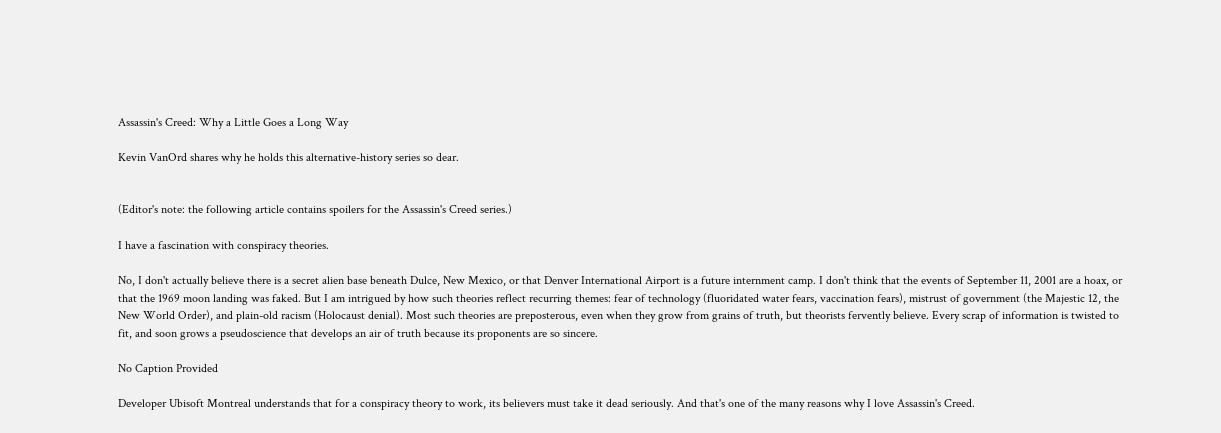Assassin's Creed: Why a Little Goes a Long Way

Kevin VanOrd shares why he holds this alternative-history series so dear.


(Editor's note: the following article contains spoilers for the Assassin's Creed series.)

I have a fascination with conspiracy theories.

No, I don't actually believe there is a secret alien base beneath Dulce, New Mexico, or that Denver International Airport is a future internment camp. I don't think that the events of September 11, 2001 are a hoax, or that the 1969 moon landing was faked. But I am intrigued by how such theories reflect recurring themes: fear of technology (fluoridated water fears, vaccination fears), mistrust of government (the Majestic 12, the New World Order), and plain-old racism (Holocaust denial). Most such theories are preposterous, even when they grow from grains of truth, but theorists fervently believe. Every scrap of information is twisted to fit, and soon grows a pseudoscience that develops an air of truth because its proponents are so sincere.

No Caption Provided

Developer Ubisoft Montreal understands that for a conspiracy theory to work, its believers must take it dead seriously. And that's one of the many reasons why I love Assassin's Creed.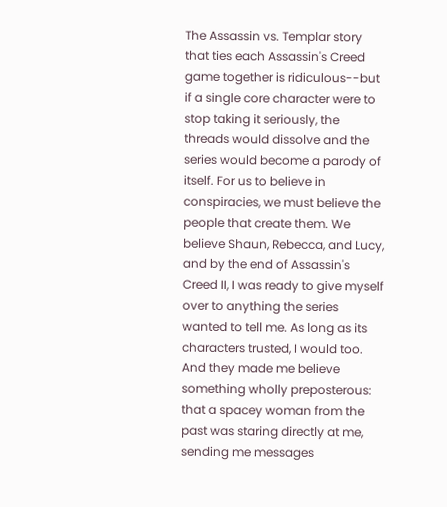The Assassin vs. Templar story that ties each Assassin's Creed game together is ridiculous--but if a single core character were to stop taking it seriously, the threads would dissolve and the series would become a parody of itself. For us to believe in conspiracies, we must believe the people that create them. We believe Shaun, Rebecca, and Lucy, and by the end of Assassin's Creed II, I was ready to give myself over to anything the series wanted to tell me. As long as its characters trusted, I would too. And they made me believe something wholly preposterous: that a spacey woman from the past was staring directly at me, sending me messages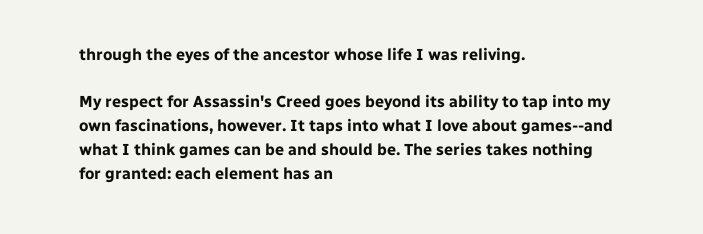through the eyes of the ancestor whose life I was reliving.

My respect for Assassin's Creed goes beyond its ability to tap into my own fascinations, however. It taps into what I love about games--and what I think games can be and should be. The series takes nothing for granted: each element has an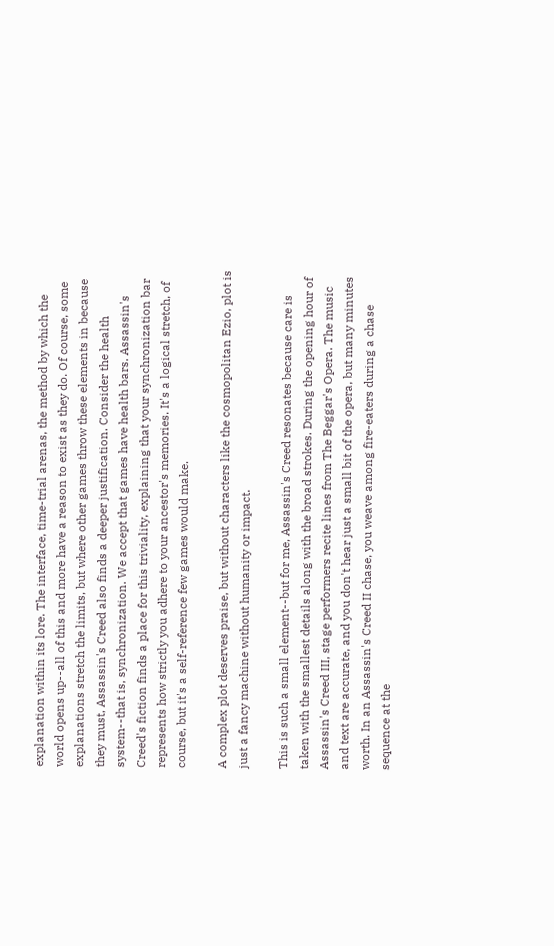explanation within its lore. The interface, time-trial arenas, the method by which the world opens up--all of this and more have a reason to exist as they do. Of course, some explanations stretch the limits, but where other games throw these elements in because they must, Assassin's Creed also finds a deeper justification. Consider the health system--that is, synchronization. We accept that games have health bars. Assassin's Creed's fiction finds a place for this triviality, explaining that your synchronization bar represents how strictly you adhere to your ancestor's memories. It's a logical stretch, of course, but it's a self-reference few games would make.

A complex plot deserves praise, but without characters like the cosmopolitan Ezio, plot is just a fancy machine without humanity or impact.

This is such a small element--but for me, Assassin's Creed resonates because care is taken with the smallest details along with the broad strokes. During the opening hour of Assassin's Creed III, stage performers recite lines from The Beggar's Opera. The music and text are accurate, and you don't hear just a small bit of the opera, but many minutes worth. In an Assassin's Creed II chase, you weave among fire-eaters during a chase sequence at the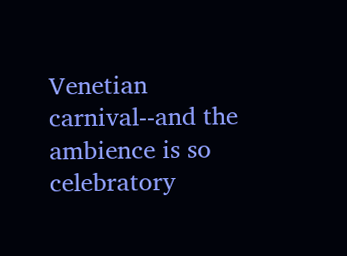Venetian carnival--and the ambience is so celebratory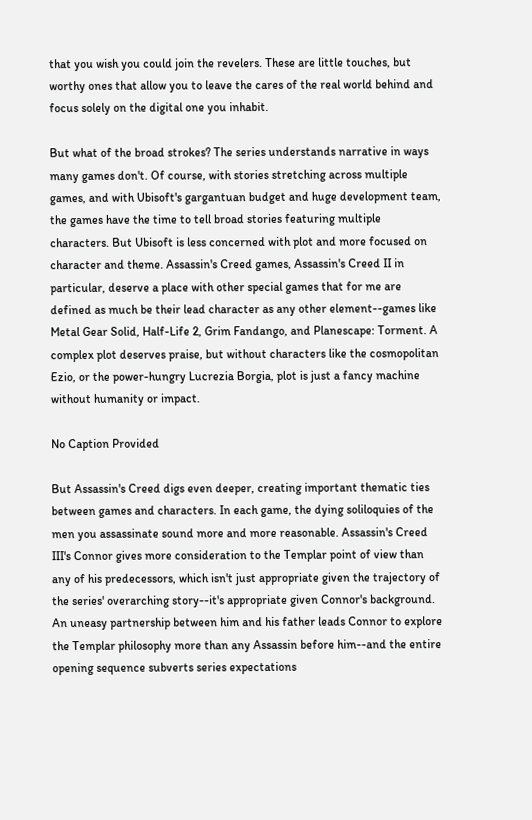that you wish you could join the revelers. These are little touches, but worthy ones that allow you to leave the cares of the real world behind and focus solely on the digital one you inhabit.

But what of the broad strokes? The series understands narrative in ways many games don't. Of course, with stories stretching across multiple games, and with Ubisoft's gargantuan budget and huge development team, the games have the time to tell broad stories featuring multiple characters. But Ubisoft is less concerned with plot and more focused on character and theme. Assassin's Creed games, Assassin's Creed II in particular, deserve a place with other special games that for me are defined as much be their lead character as any other element--games like Metal Gear Solid, Half-Life 2, Grim Fandango, and Planescape: Torment. A complex plot deserves praise, but without characters like the cosmopolitan Ezio, or the power-hungry Lucrezia Borgia, plot is just a fancy machine without humanity or impact.

No Caption Provided

But Assassin's Creed digs even deeper, creating important thematic ties between games and characters. In each game, the dying soliloquies of the men you assassinate sound more and more reasonable. Assassin's Creed III's Connor gives more consideration to the Templar point of view than any of his predecessors, which isn't just appropriate given the trajectory of the series' overarching story--it's appropriate given Connor's background. An uneasy partnership between him and his father leads Connor to explore the Templar philosophy more than any Assassin before him--and the entire opening sequence subverts series expectations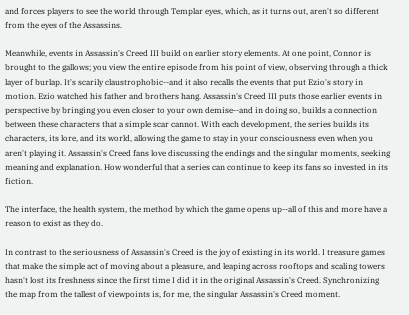and forces players to see the world through Templar eyes, which, as it turns out, aren't so different from the eyes of the Assassins.

Meanwhile, events in Assassin's Creed III build on earlier story elements. At one point, Connor is brought to the gallows; you view the entire episode from his point of view, observing through a thick layer of burlap. It's scarily claustrophobic--and it also recalls the events that put Ezio's story in motion. Ezio watched his father and brothers hang. Assassin's Creed III puts those earlier events in perspective by bringing you even closer to your own demise--and in doing so, builds a connection between these characters that a simple scar cannot. With each development, the series builds its characters, its lore, and its world, allowing the game to stay in your consciousness even when you aren't playing it. Assassin's Creed fans love discussing the endings and the singular moments, seeking meaning and explanation. How wonderful that a series can continue to keep its fans so invested in its fiction.

The interface, the health system, the method by which the game opens up--all of this and more have a reason to exist as they do.

In contrast to the seriousness of Assassin's Creed is the joy of existing in its world. I treasure games that make the simple act of moving about a pleasure, and leaping across rooftops and scaling towers hasn't lost its freshness since the first time I did it in the original Assassin's Creed. Synchronizing the map from the tallest of viewpoints is, for me, the singular Assassin's Creed moment.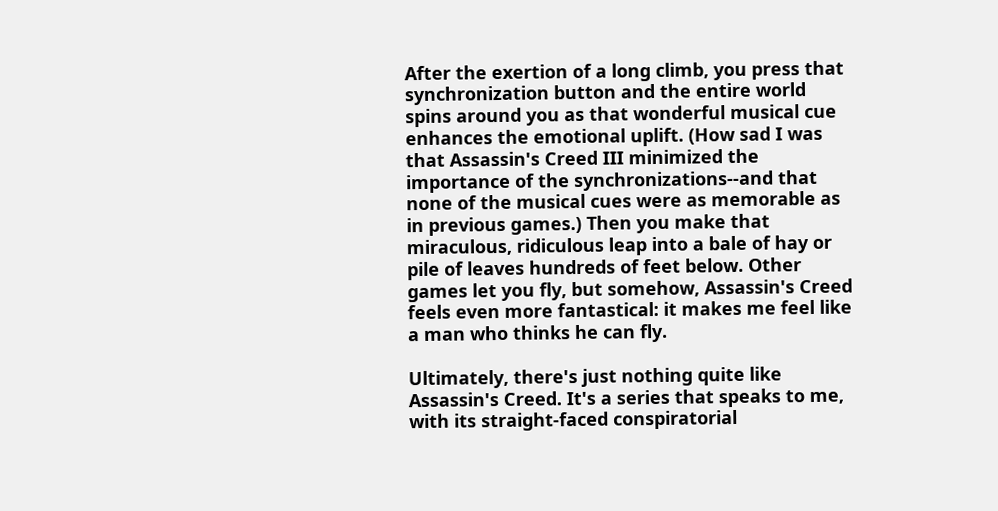After the exertion of a long climb, you press that synchronization button and the entire world spins around you as that wonderful musical cue enhances the emotional uplift. (How sad I was that Assassin's Creed III minimized the importance of the synchronizations--and that none of the musical cues were as memorable as in previous games.) Then you make that miraculous, ridiculous leap into a bale of hay or pile of leaves hundreds of feet below. Other games let you fly, but somehow, Assassin's Creed feels even more fantastical: it makes me feel like a man who thinks he can fly.

Ultimately, there's just nothing quite like Assassin's Creed. It's a series that speaks to me, with its straight-faced conspiratorial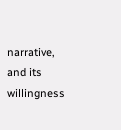narrative, and its willingness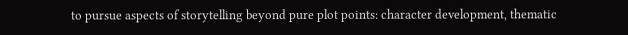to pursue aspects of storytelling beyond pure plot points: character development, thematic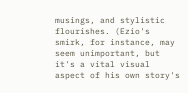musings, and stylistic flourishes. (Ezio's smirk, for instance, may seem unimportant, but it's a vital visual aspect of his own story's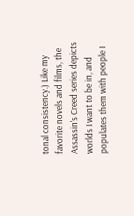tonal consistency.) Like my favorite novels and films, the Assassin's Creed series depicts worlds I want to be in, and populates them with people I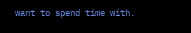want to spend time with.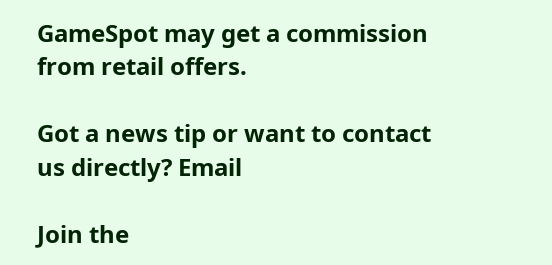GameSpot may get a commission from retail offers.

Got a news tip or want to contact us directly? Email

Join the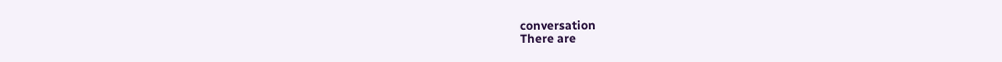conversation
There are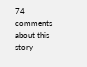74 comments about this story